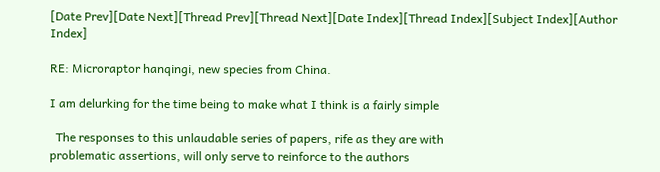[Date Prev][Date Next][Thread Prev][Thread Next][Date Index][Thread Index][Subject Index][Author Index]

RE: Microraptor hanqingi, new species from China.

I am delurking for the time being to make what I think is a fairly simple

  The responses to this unlaudable series of papers, rife as they are with
problematic assertions, will only serve to reinforce to the authors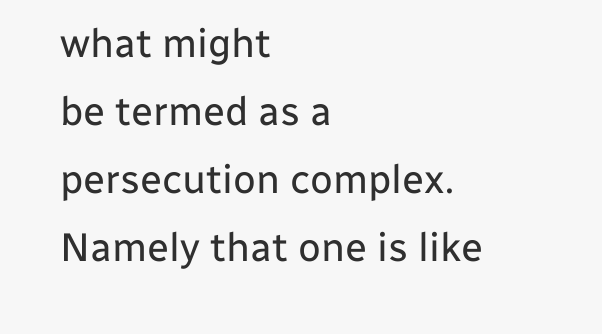what might
be termed as a persecution complex. Namely that one is like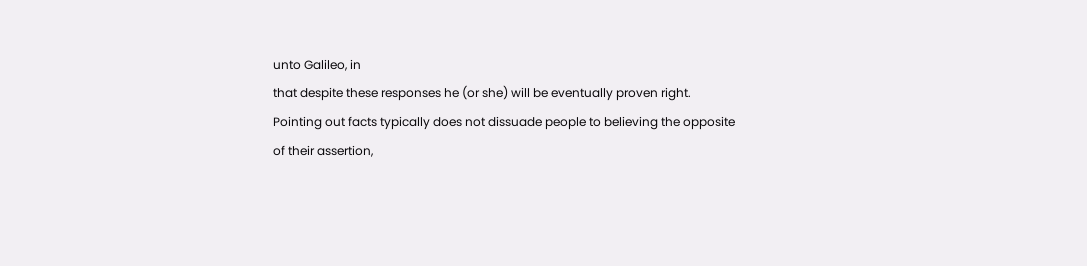unto Galileo, in
that despite these responses he (or she) will be eventually proven right.
Pointing out facts typically does not dissuade people to believing the opposite
of their assertion,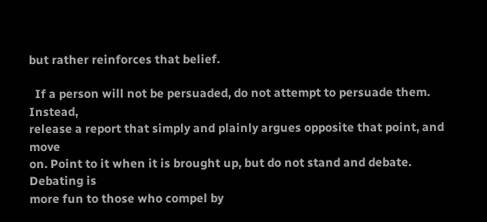but rather reinforces that belief.

  If a person will not be persuaded, do not attempt to persuade them. Instead,
release a report that simply and plainly argues opposite that point, and move
on. Point to it when it is brought up, but do not stand and debate. Debating is
more fun to those who compel by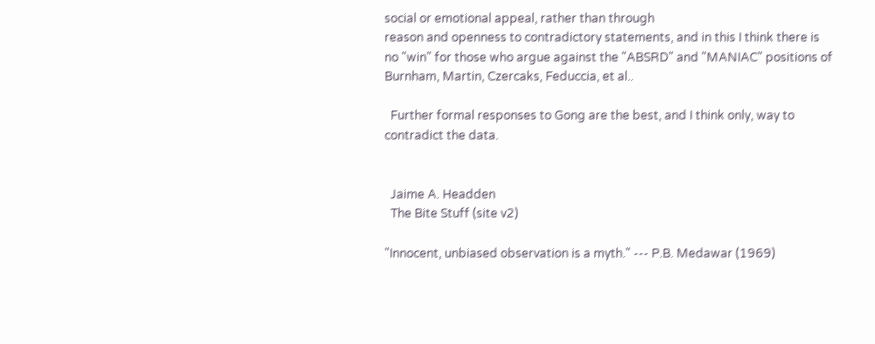social or emotional appeal, rather than through
reason and openness to contradictory statements, and in this I think there is
no "win" for those who argue against the "ABSRD" and "MANIAC" positions of
Burnham, Martin, Czercaks, Feduccia, et al..

  Further formal responses to Gong are the best, and I think only, way to
contradict the data.


  Jaime A. Headden
  The Bite Stuff (site v2)

"Innocent, unbiased observation is a myth." --- P.B. Medawar (1969)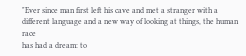"Ever since man first left his cave and met a stranger with a
different language and a new way of looking at things, the human race
has had a dream: to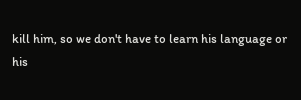kill him, so we don't have to learn his language or
his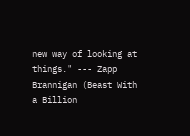new way of looking at things." --- Zapp Brannigan (Beast With a Billion